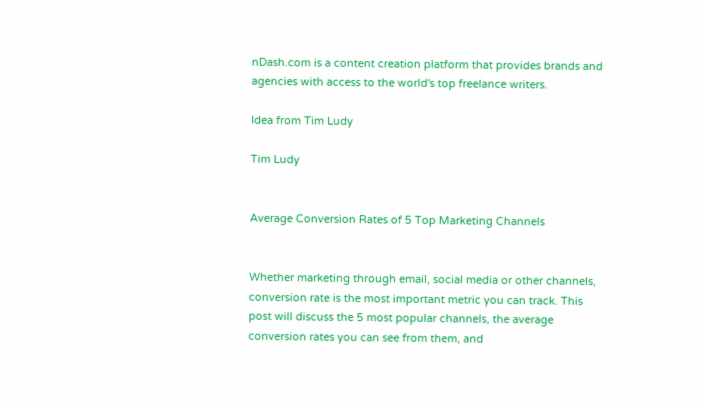nDash.com is a content creation platform that provides brands and agencies with access to the world's top freelance writers.

Idea from Tim Ludy

Tim Ludy


Average Conversion Rates of 5 Top Marketing Channels


Whether marketing through email, social media or other channels, conversion rate is the most important metric you can track. This post will discuss the 5 most popular channels, the average conversion rates you can see from them, and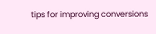tips for improving conversions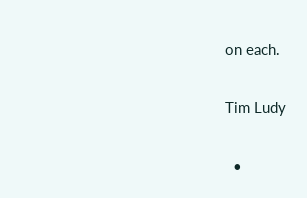on each.


Tim Ludy


  •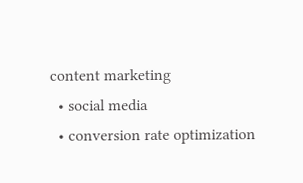content marketing
  • social media
  • conversion rate optimization